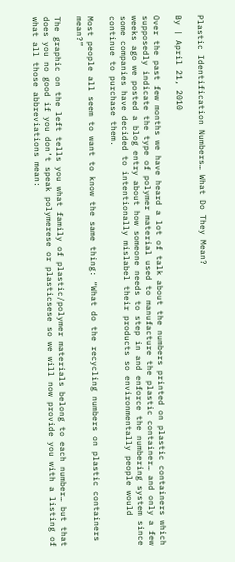Plastic Identification Numbers… What Do They Mean?

By | April 21, 2010

Over the past few months we have heard a lot of talk about the numbers printed on plastic containers which supposedly indicate the type of polymer material used to manufacture the plastic container… and only a few weeks ago we posted a blog entry about how someone needs to step in and enforce the numbering system since some companies have decided to intentionally mislabel their products so environmentally people would continue to purchase them.

Most people all seem to want to know the same thing: “What do the recycling numbers on plastic containers mean?”

The graphic on the left tells you what family of plastic/polymer materials belong to each number… but that does you no good if you don’t speak polymerese or plasticsese so we will now provide you with a listing of what all those abbreviations mean: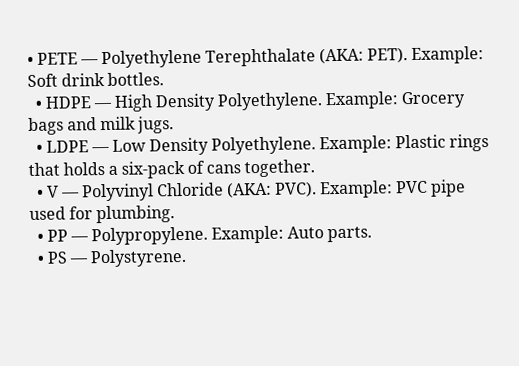• PETE — Polyethylene Terephthalate (AKA: PET). Example: Soft drink bottles.
  • HDPE — High Density Polyethylene. Example: Grocery bags and milk jugs.
  • LDPE — Low Density Polyethylene. Example: Plastic rings that holds a six-pack of cans together.
  • V — Polyvinyl Chloride (AKA: PVC). Example: PVC pipe used for plumbing.
  • PP — Polypropylene. Example: Auto parts.
  • PS — Polystyrene.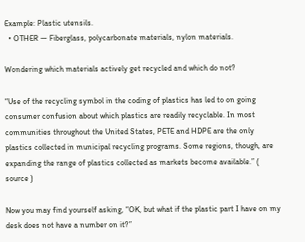Example: Plastic utensils.
  • OTHER — Fiberglass, polycarbonate materials, nylon materials.

Wondering which materials actively get recycled and which do not?

“Use of the recycling symbol in the coding of plastics has led to on going consumer confusion about which plastics are readily recyclable. In most communities throughout the United States, PETE and HDPE are the only plastics collected in municipal recycling programs. Some regions, though, are expanding the range of plastics collected as markets become available.” ( source )

Now you may find yourself asking, “OK, but what if the plastic part I have on my desk does not have a number on it?”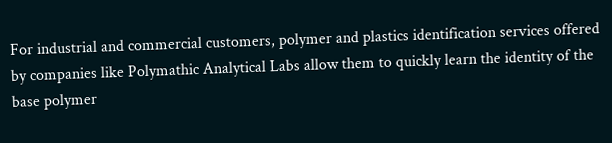For industrial and commercial customers, polymer and plastics identification services offered by companies like Polymathic Analytical Labs allow them to quickly learn the identity of the base polymer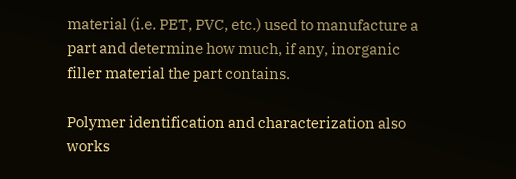material (i.e. PET, PVC, etc.) used to manufacture a part and determine how much, if any, inorganic filler material the part contains.

Polymer identification and characterization also works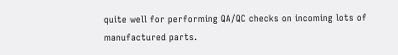quite well for performing QA/QC checks on incoming lots of manufactured parts.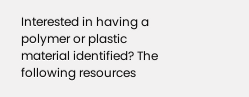Interested in having a polymer or plastic material identified? The following resources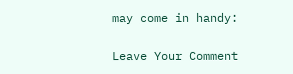may come in handy:

Leave Your Comment